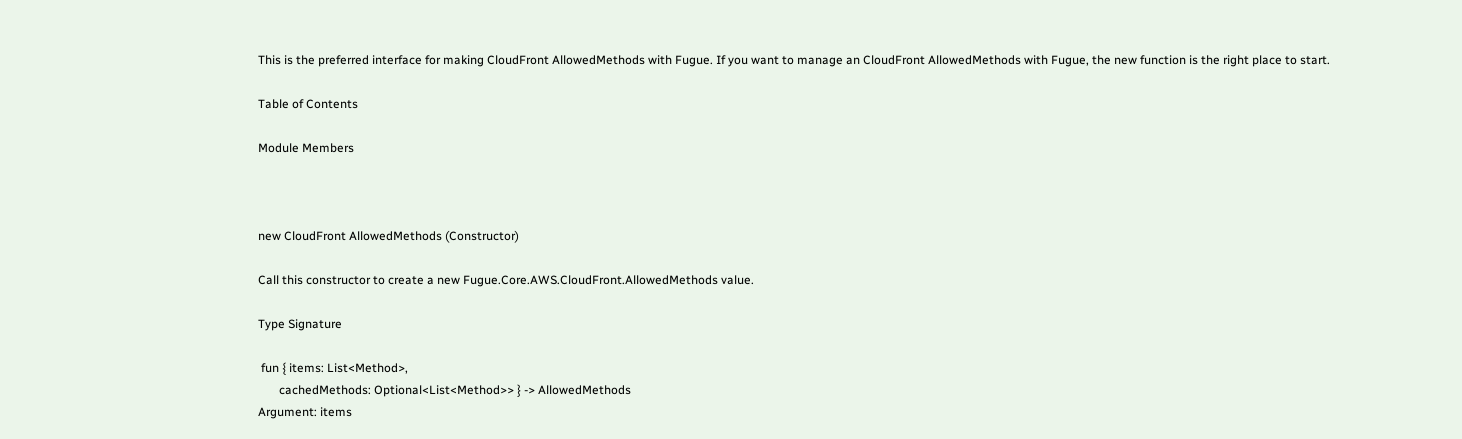This is the preferred interface for making CloudFront AllowedMethods with Fugue. If you want to manage an CloudFront AllowedMethods with Fugue, the new function is the right place to start.

Table of Contents

Module Members



new CloudFront AllowedMethods (Constructor)

Call this constructor to create a new Fugue.Core.AWS.CloudFront.AllowedMethods value.

Type Signature

 fun { items: List<Method>,
       cachedMethods: Optional<List<Method>> } -> AllowedMethods
Argument: items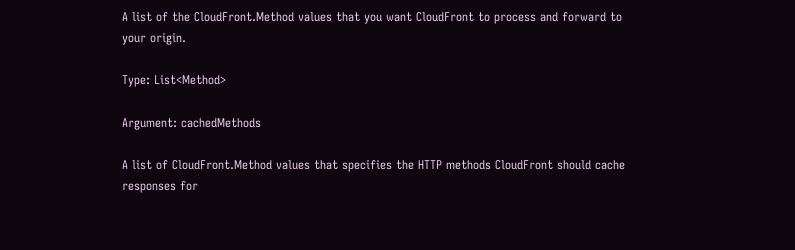A list of the CloudFront.Method values that you want CloudFront to process and forward to your origin.

Type: List<Method>

Argument: cachedMethods

A list of CloudFront.Method values that specifies the HTTP methods CloudFront should cache responses for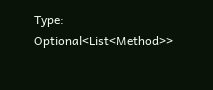Type: Optional<List<Method>>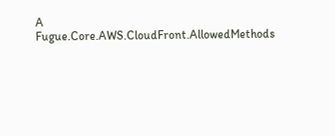A Fugue.Core.AWS.CloudFront.AllowedMethods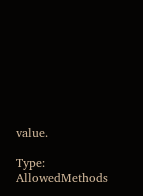value.

Type: AllowedMethods